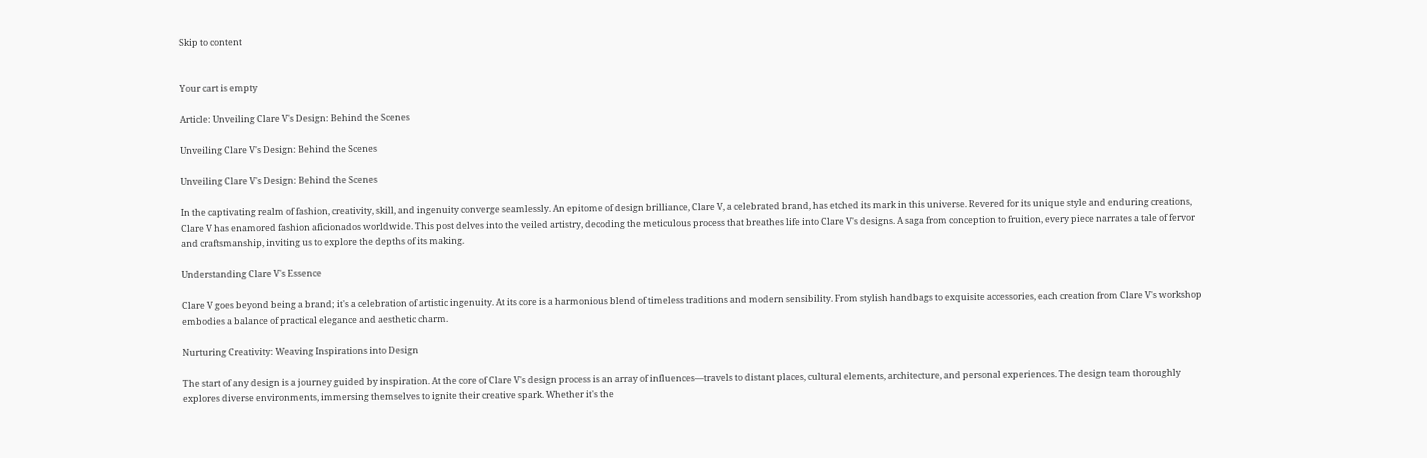Skip to content


Your cart is empty

Article: Unveiling Clare V's Design: Behind the Scenes

Unveiling Clare V's Design: Behind the Scenes

Unveiling Clare V's Design: Behind the Scenes

In the captivating realm of fashion, creativity, skill, and ingenuity converge seamlessly. An epitome of design brilliance, Clare V, a celebrated brand, has etched its mark in this universe. Revered for its unique style and enduring creations, Clare V has enamored fashion aficionados worldwide. This post delves into the veiled artistry, decoding the meticulous process that breathes life into Clare V's designs. A saga from conception to fruition, every piece narrates a tale of fervor and craftsmanship, inviting us to explore the depths of its making.

Understanding Clare V's Essence

Clare V goes beyond being a brand; it's a celebration of artistic ingenuity. At its core is a harmonious blend of timeless traditions and modern sensibility. From stylish handbags to exquisite accessories, each creation from Clare V's workshop embodies a balance of practical elegance and aesthetic charm.

Nurturing Creativity: Weaving Inspirations into Design

The start of any design is a journey guided by inspiration. At the core of Clare V's design process is an array of influences—travels to distant places, cultural elements, architecture, and personal experiences. The design team thoroughly explores diverse environments, immersing themselves to ignite their creative spark. Whether it's the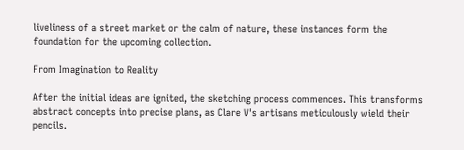liveliness of a street market or the calm of nature, these instances form the foundation for the upcoming collection.

From Imagination to Reality

After the initial ideas are ignited, the sketching process commences. This transforms abstract concepts into precise plans, as Clare V's artisans meticulously wield their pencils.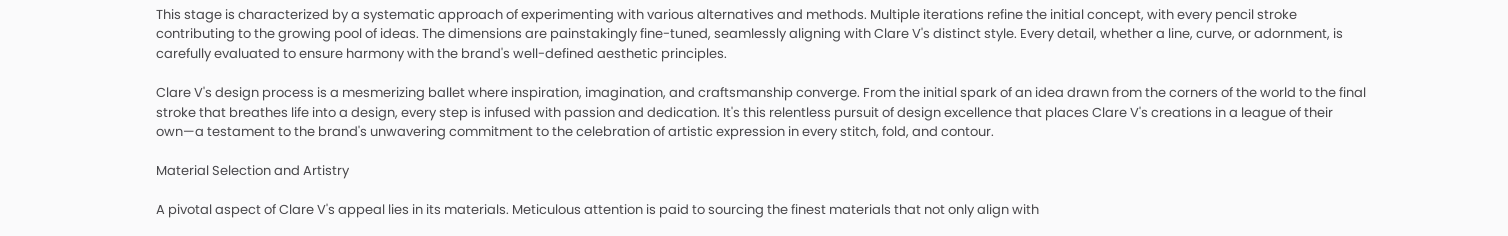This stage is characterized by a systematic approach of experimenting with various alternatives and methods. Multiple iterations refine the initial concept, with every pencil stroke contributing to the growing pool of ideas. The dimensions are painstakingly fine-tuned, seamlessly aligning with Clare V's distinct style. Every detail, whether a line, curve, or adornment, is carefully evaluated to ensure harmony with the brand's well-defined aesthetic principles.

Clare V's design process is a mesmerizing ballet where inspiration, imagination, and craftsmanship converge. From the initial spark of an idea drawn from the corners of the world to the final stroke that breathes life into a design, every step is infused with passion and dedication. It's this relentless pursuit of design excellence that places Clare V's creations in a league of their own—a testament to the brand's unwavering commitment to the celebration of artistic expression in every stitch, fold, and contour.

Material Selection and Artistry

A pivotal aspect of Clare V's appeal lies in its materials. Meticulous attention is paid to sourcing the finest materials that not only align with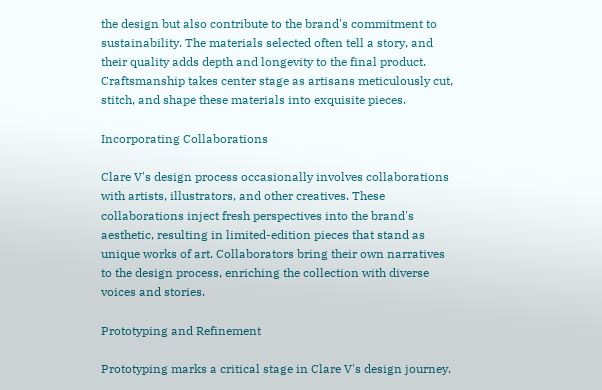the design but also contribute to the brand's commitment to sustainability. The materials selected often tell a story, and their quality adds depth and longevity to the final product. Craftsmanship takes center stage as artisans meticulously cut, stitch, and shape these materials into exquisite pieces.

Incorporating Collaborations

Clare V's design process occasionally involves collaborations with artists, illustrators, and other creatives. These collaborations inject fresh perspectives into the brand's aesthetic, resulting in limited-edition pieces that stand as unique works of art. Collaborators bring their own narratives to the design process, enriching the collection with diverse voices and stories.

Prototyping and Refinement

Prototyping marks a critical stage in Clare V's design journey.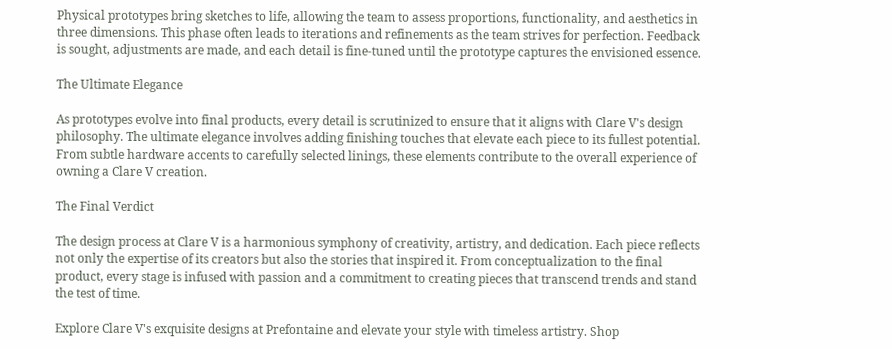Physical prototypes bring sketches to life, allowing the team to assess proportions, functionality, and aesthetics in three dimensions. This phase often leads to iterations and refinements as the team strives for perfection. Feedback is sought, adjustments are made, and each detail is fine-tuned until the prototype captures the envisioned essence.

The Ultimate Elegance

As prototypes evolve into final products, every detail is scrutinized to ensure that it aligns with Clare V's design philosophy. The ultimate elegance involves adding finishing touches that elevate each piece to its fullest potential. From subtle hardware accents to carefully selected linings, these elements contribute to the overall experience of owning a Clare V creation.

The Final Verdict

The design process at Clare V is a harmonious symphony of creativity, artistry, and dedication. Each piece reflects not only the expertise of its creators but also the stories that inspired it. From conceptualization to the final product, every stage is infused with passion and a commitment to creating pieces that transcend trends and stand the test of time.

Explore Clare V's exquisite designs at Prefontaine and elevate your style with timeless artistry. Shop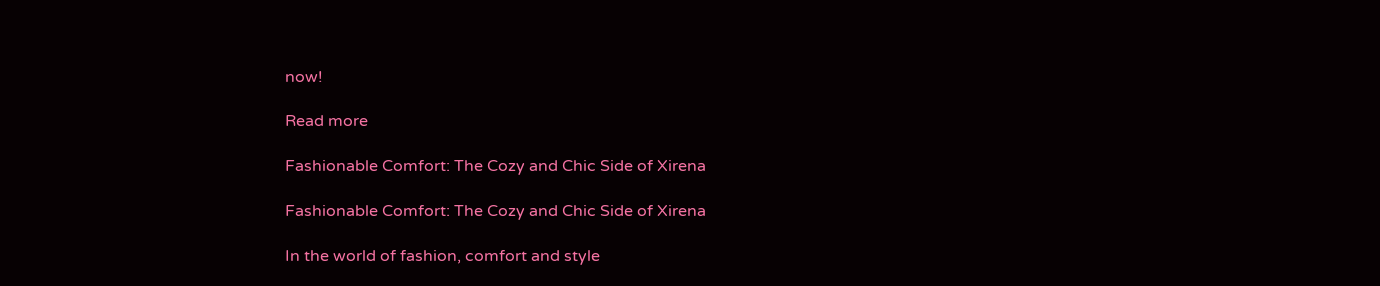now!

Read more

Fashionable Comfort: The Cozy and Chic Side of Xirena

Fashionable Comfort: The Cozy and Chic Side of Xirena

In the world of fashion, comfort and style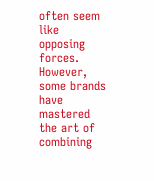often seem like opposing forces. However, some brands have mastered the art of combining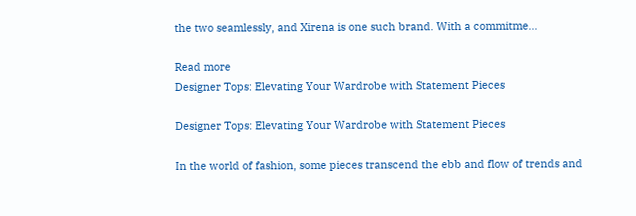the two seamlessly, and Xirena is one such brand. With a commitme...

Read more
Designer Tops: Elevating Your Wardrobe with Statement Pieces

Designer Tops: Elevating Your Wardrobe with Statement Pieces

In the world of fashion, some pieces transcend the ebb and flow of trends and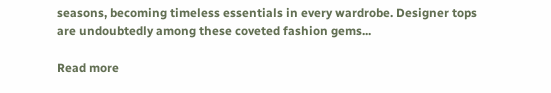seasons, becoming timeless essentials in every wardrobe. Designer tops are undoubtedly among these coveted fashion gems...

Read more